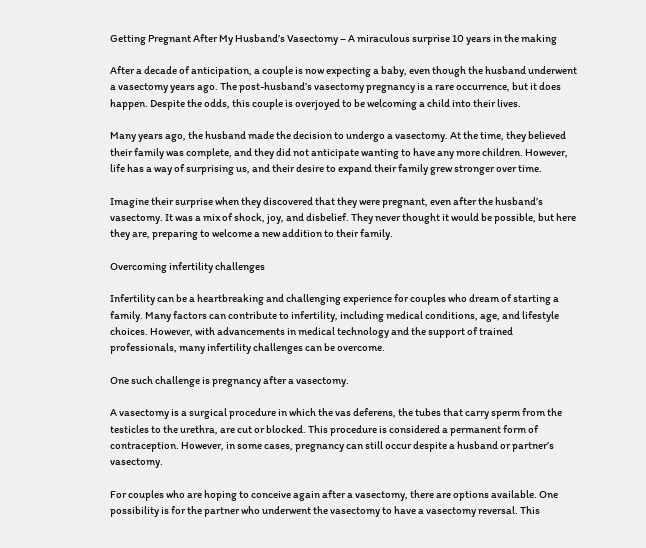Getting Pregnant After My Husband’s Vasectomy – A miraculous surprise 10 years in the making

After a decade of anticipation, a couple is now expecting a baby, even though the husband underwent a vasectomy years ago. The post-husband’s vasectomy pregnancy is a rare occurrence, but it does happen. Despite the odds, this couple is overjoyed to be welcoming a child into their lives.

Many years ago, the husband made the decision to undergo a vasectomy. At the time, they believed their family was complete, and they did not anticipate wanting to have any more children. However, life has a way of surprising us, and their desire to expand their family grew stronger over time.

Imagine their surprise when they discovered that they were pregnant, even after the husband’s vasectomy. It was a mix of shock, joy, and disbelief. They never thought it would be possible, but here they are, preparing to welcome a new addition to their family.

Overcoming infertility challenges

Infertility can be a heartbreaking and challenging experience for couples who dream of starting a family. Many factors can contribute to infertility, including medical conditions, age, and lifestyle choices. However, with advancements in medical technology and the support of trained professionals, many infertility challenges can be overcome.

One such challenge is pregnancy after a vasectomy.

A vasectomy is a surgical procedure in which the vas deferens, the tubes that carry sperm from the testicles to the urethra, are cut or blocked. This procedure is considered a permanent form of contraception. However, in some cases, pregnancy can still occur despite a husband or partner’s vasectomy.

For couples who are hoping to conceive again after a vasectomy, there are options available. One possibility is for the partner who underwent the vasectomy to have a vasectomy reversal. This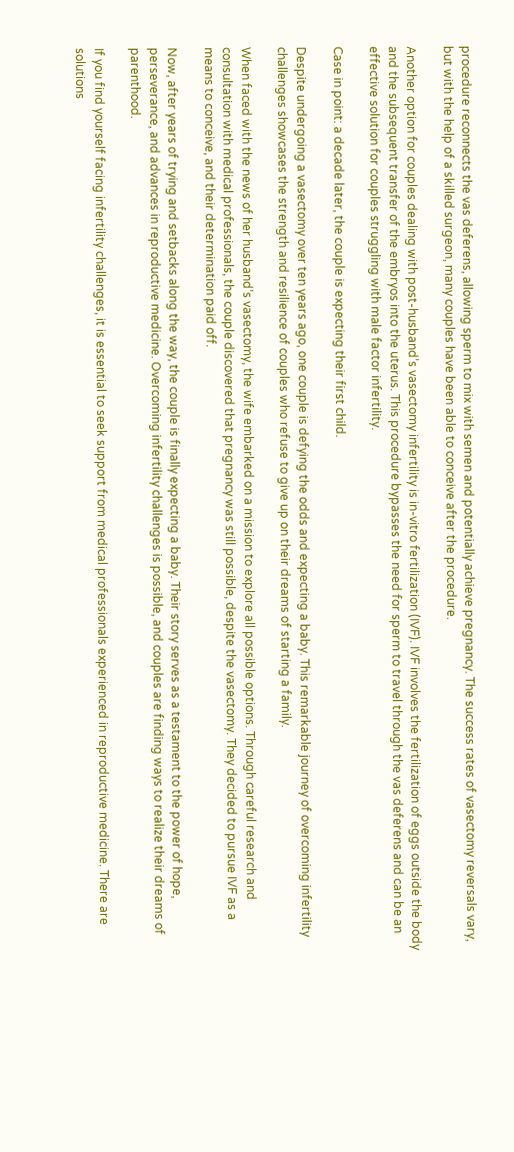procedure reconnects the vas deferens, allowing sperm to mix with semen and potentially achieve pregnancy. The success rates of vasectomy reversals vary, but with the help of a skilled surgeon, many couples have been able to conceive after the procedure.

Another option for couples dealing with post-husband’s vasectomy infertility is in-vitro fertilization (IVF). IVF involves the fertilization of eggs outside the body and the subsequent transfer of the embryos into the uterus. This procedure bypasses the need for sperm to travel through the vas deferens and can be an effective solution for couples struggling with male factor infertility.

Case in point: a decade later, the couple is expecting their first child.

Despite undergoing a vasectomy over ten years ago, one couple is defying the odds and expecting a baby. This remarkable journey of overcoming infertility challenges showcases the strength and resilience of couples who refuse to give up on their dreams of starting a family.

When faced with the news of her husband’s vasectomy, the wife embarked on a mission to explore all possible options. Through careful research and consultation with medical professionals, the couple discovered that pregnancy was still possible, despite the vasectomy. They decided to pursue IVF as a means to conceive, and their determination paid off.

Now, after years of trying and setbacks along the way, the couple is finally expecting a baby. Their story serves as a testament to the power of hope, perseverance, and advances in reproductive medicine. Overcoming infertility challenges is possible, and couples are finding ways to realize their dreams of parenthood.

If you find yourself facing infertility challenges, it is essential to seek support from medical professionals experienced in reproductive medicine. There are solutions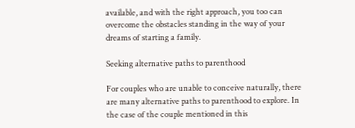available, and with the right approach, you too can overcome the obstacles standing in the way of your dreams of starting a family.

Seeking alternative paths to parenthood

For couples who are unable to conceive naturally, there are many alternative paths to parenthood to explore. In the case of the couple mentioned in this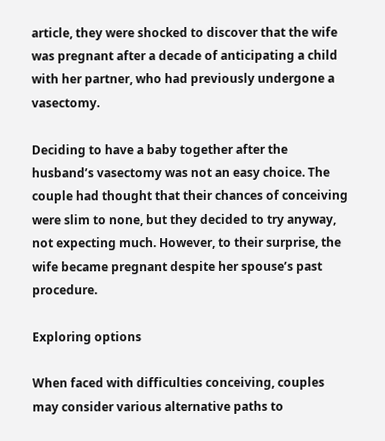article, they were shocked to discover that the wife was pregnant after a decade of anticipating a child with her partner, who had previously undergone a vasectomy.

Deciding to have a baby together after the husband’s vasectomy was not an easy choice. The couple had thought that their chances of conceiving were slim to none, but they decided to try anyway, not expecting much. However, to their surprise, the wife became pregnant despite her spouse’s past procedure.

Exploring options

When faced with difficulties conceiving, couples may consider various alternative paths to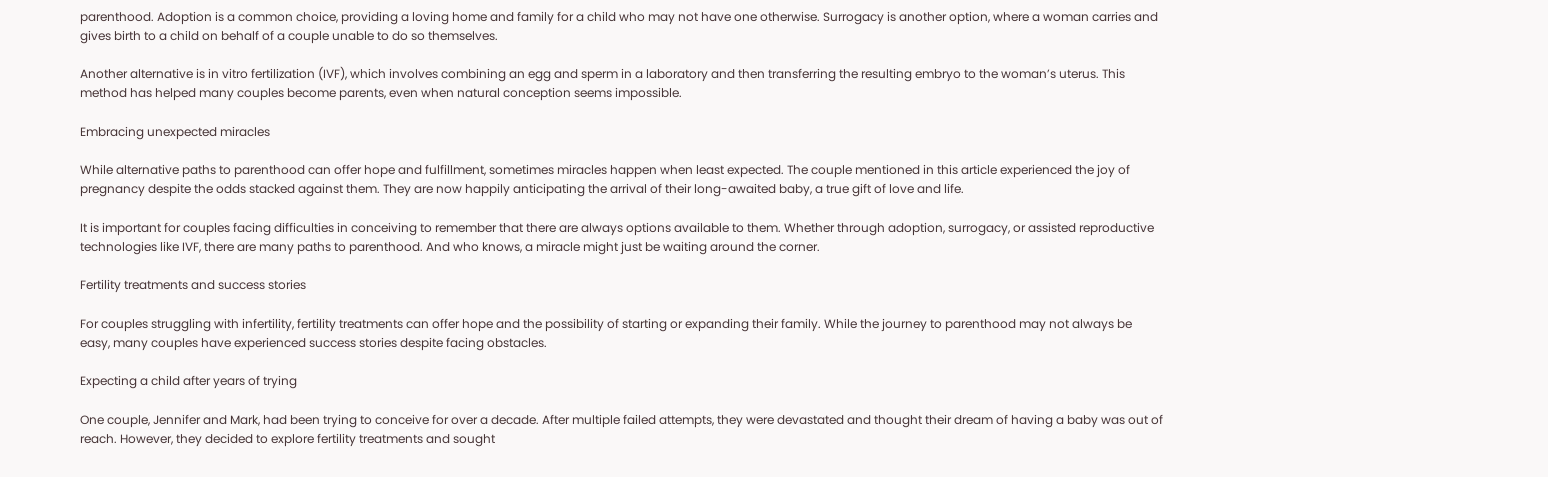parenthood. Adoption is a common choice, providing a loving home and family for a child who may not have one otherwise. Surrogacy is another option, where a woman carries and gives birth to a child on behalf of a couple unable to do so themselves.

Another alternative is in vitro fertilization (IVF), which involves combining an egg and sperm in a laboratory and then transferring the resulting embryo to the woman’s uterus. This method has helped many couples become parents, even when natural conception seems impossible.

Embracing unexpected miracles

While alternative paths to parenthood can offer hope and fulfillment, sometimes miracles happen when least expected. The couple mentioned in this article experienced the joy of pregnancy despite the odds stacked against them. They are now happily anticipating the arrival of their long-awaited baby, a true gift of love and life.

It is important for couples facing difficulties in conceiving to remember that there are always options available to them. Whether through adoption, surrogacy, or assisted reproductive technologies like IVF, there are many paths to parenthood. And who knows, a miracle might just be waiting around the corner.

Fertility treatments and success stories

For couples struggling with infertility, fertility treatments can offer hope and the possibility of starting or expanding their family. While the journey to parenthood may not always be easy, many couples have experienced success stories despite facing obstacles.

Expecting a child after years of trying

One couple, Jennifer and Mark, had been trying to conceive for over a decade. After multiple failed attempts, they were devastated and thought their dream of having a baby was out of reach. However, they decided to explore fertility treatments and sought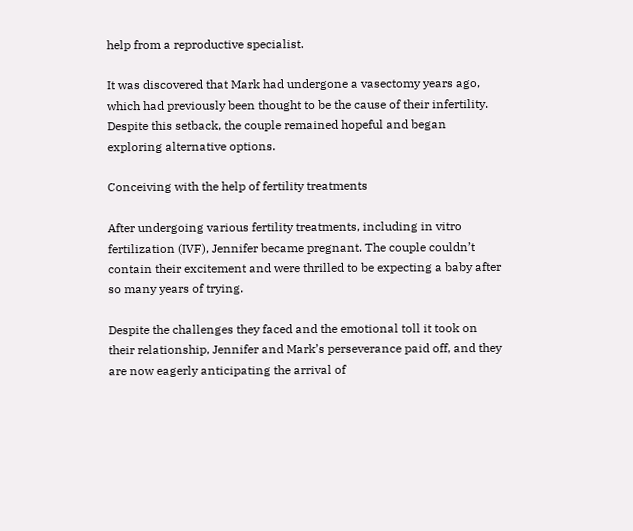help from a reproductive specialist.

It was discovered that Mark had undergone a vasectomy years ago, which had previously been thought to be the cause of their infertility. Despite this setback, the couple remained hopeful and began exploring alternative options.

Conceiving with the help of fertility treatments

After undergoing various fertility treatments, including in vitro fertilization (IVF), Jennifer became pregnant. The couple couldn’t contain their excitement and were thrilled to be expecting a baby after so many years of trying.

Despite the challenges they faced and the emotional toll it took on their relationship, Jennifer and Mark’s perseverance paid off, and they are now eagerly anticipating the arrival of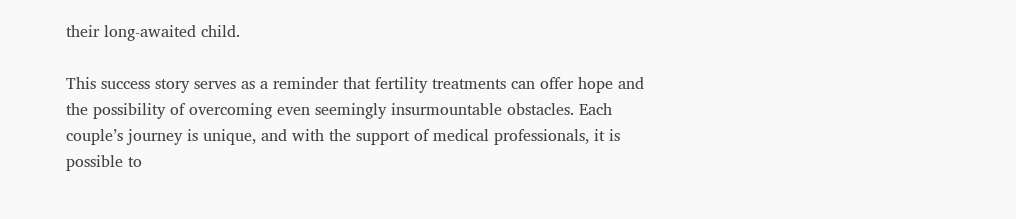their long-awaited child.

This success story serves as a reminder that fertility treatments can offer hope and the possibility of overcoming even seemingly insurmountable obstacles. Each couple’s journey is unique, and with the support of medical professionals, it is possible to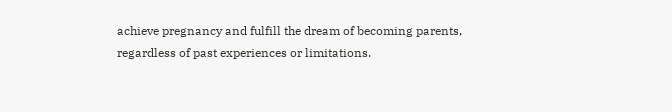achieve pregnancy and fulfill the dream of becoming parents, regardless of past experiences or limitations.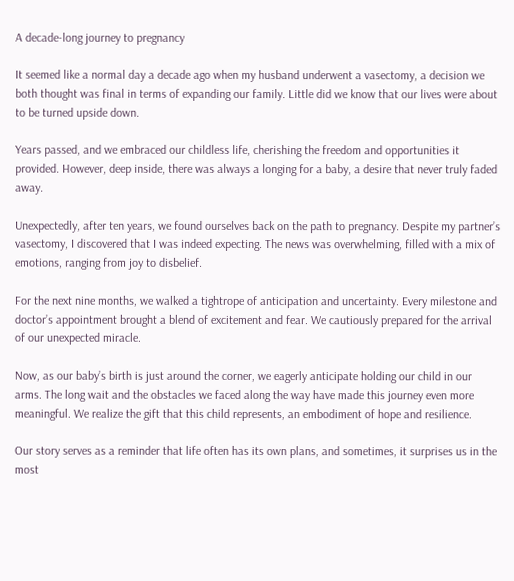A decade-long journey to pregnancy

It seemed like a normal day a decade ago when my husband underwent a vasectomy, a decision we both thought was final in terms of expanding our family. Little did we know that our lives were about to be turned upside down.

Years passed, and we embraced our childless life, cherishing the freedom and opportunities it provided. However, deep inside, there was always a longing for a baby, a desire that never truly faded away.

Unexpectedly, after ten years, we found ourselves back on the path to pregnancy. Despite my partner’s vasectomy, I discovered that I was indeed expecting. The news was overwhelming, filled with a mix of emotions, ranging from joy to disbelief.

For the next nine months, we walked a tightrope of anticipation and uncertainty. Every milestone and doctor’s appointment brought a blend of excitement and fear. We cautiously prepared for the arrival of our unexpected miracle.

Now, as our baby’s birth is just around the corner, we eagerly anticipate holding our child in our arms. The long wait and the obstacles we faced along the way have made this journey even more meaningful. We realize the gift that this child represents, an embodiment of hope and resilience.

Our story serves as a reminder that life often has its own plans, and sometimes, it surprises us in the most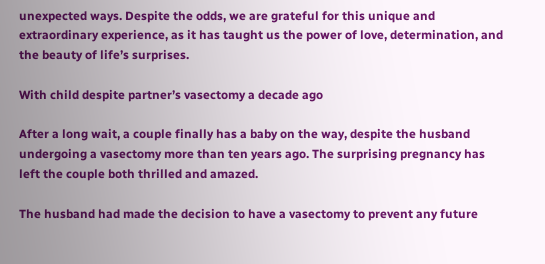unexpected ways. Despite the odds, we are grateful for this unique and extraordinary experience, as it has taught us the power of love, determination, and the beauty of life’s surprises.

With child despite partner’s vasectomy a decade ago

After a long wait, a couple finally has a baby on the way, despite the husband undergoing a vasectomy more than ten years ago. The surprising pregnancy has left the couple both thrilled and amazed.

The husband had made the decision to have a vasectomy to prevent any future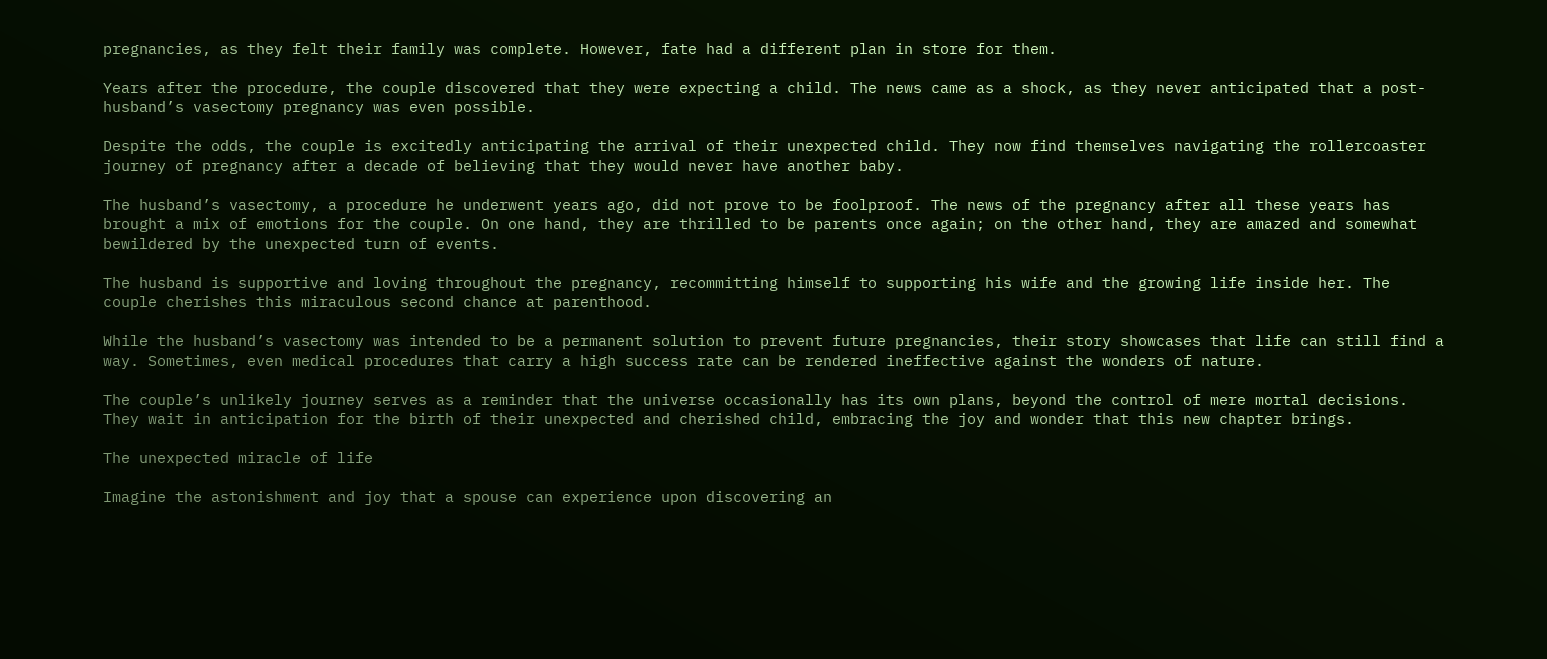pregnancies, as they felt their family was complete. However, fate had a different plan in store for them.

Years after the procedure, the couple discovered that they were expecting a child. The news came as a shock, as they never anticipated that a post-husband’s vasectomy pregnancy was even possible.

Despite the odds, the couple is excitedly anticipating the arrival of their unexpected child. They now find themselves navigating the rollercoaster journey of pregnancy after a decade of believing that they would never have another baby.

The husband’s vasectomy, a procedure he underwent years ago, did not prove to be foolproof. The news of the pregnancy after all these years has brought a mix of emotions for the couple. On one hand, they are thrilled to be parents once again; on the other hand, they are amazed and somewhat bewildered by the unexpected turn of events.

The husband is supportive and loving throughout the pregnancy, recommitting himself to supporting his wife and the growing life inside her. The couple cherishes this miraculous second chance at parenthood.

While the husband’s vasectomy was intended to be a permanent solution to prevent future pregnancies, their story showcases that life can still find a way. Sometimes, even medical procedures that carry a high success rate can be rendered ineffective against the wonders of nature.

The couple’s unlikely journey serves as a reminder that the universe occasionally has its own plans, beyond the control of mere mortal decisions. They wait in anticipation for the birth of their unexpected and cherished child, embracing the joy and wonder that this new chapter brings.

The unexpected miracle of life

Imagine the astonishment and joy that a spouse can experience upon discovering an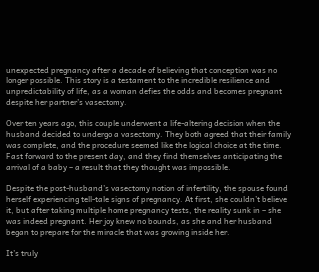unexpected pregnancy after a decade of believing that conception was no longer possible. This story is a testament to the incredible resilience and unpredictability of life, as a woman defies the odds and becomes pregnant despite her partner’s vasectomy.

Over ten years ago, this couple underwent a life-altering decision when the husband decided to undergo a vasectomy. They both agreed that their family was complete, and the procedure seemed like the logical choice at the time. Fast forward to the present day, and they find themselves anticipating the arrival of a baby – a result that they thought was impossible.

Despite the post-husband’s vasectomy notion of infertility, the spouse found herself experiencing tell-tale signs of pregnancy. At first, she couldn’t believe it, but after taking multiple home pregnancy tests, the reality sunk in – she was indeed pregnant. Her joy knew no bounds, as she and her husband began to prepare for the miracle that was growing inside her.

It’s truly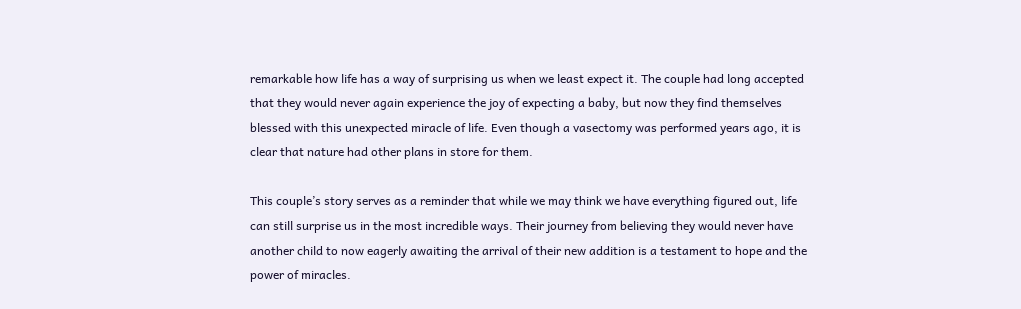remarkable how life has a way of surprising us when we least expect it. The couple had long accepted that they would never again experience the joy of expecting a baby, but now they find themselves blessed with this unexpected miracle of life. Even though a vasectomy was performed years ago, it is clear that nature had other plans in store for them.

This couple’s story serves as a reminder that while we may think we have everything figured out, life can still surprise us in the most incredible ways. Their journey from believing they would never have another child to now eagerly awaiting the arrival of their new addition is a testament to hope and the power of miracles.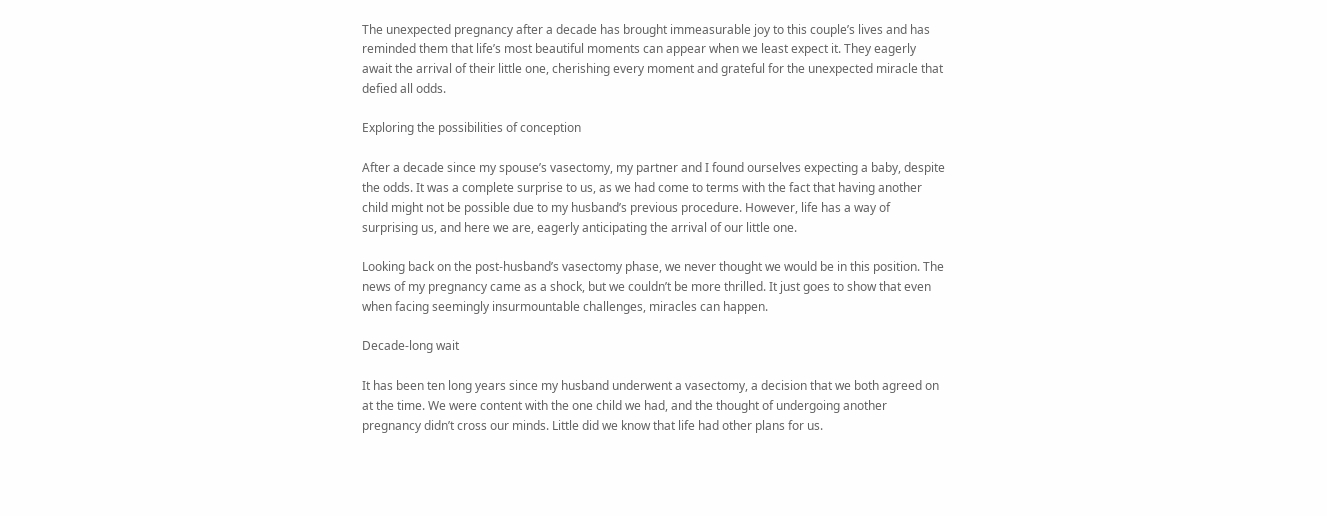The unexpected pregnancy after a decade has brought immeasurable joy to this couple’s lives and has reminded them that life’s most beautiful moments can appear when we least expect it. They eagerly await the arrival of their little one, cherishing every moment and grateful for the unexpected miracle that defied all odds.

Exploring the possibilities of conception

After a decade since my spouse’s vasectomy, my partner and I found ourselves expecting a baby, despite the odds. It was a complete surprise to us, as we had come to terms with the fact that having another child might not be possible due to my husband’s previous procedure. However, life has a way of surprising us, and here we are, eagerly anticipating the arrival of our little one.

Looking back on the post-husband’s vasectomy phase, we never thought we would be in this position. The news of my pregnancy came as a shock, but we couldn’t be more thrilled. It just goes to show that even when facing seemingly insurmountable challenges, miracles can happen.

Decade-long wait

It has been ten long years since my husband underwent a vasectomy, a decision that we both agreed on at the time. We were content with the one child we had, and the thought of undergoing another pregnancy didn’t cross our minds. Little did we know that life had other plans for us.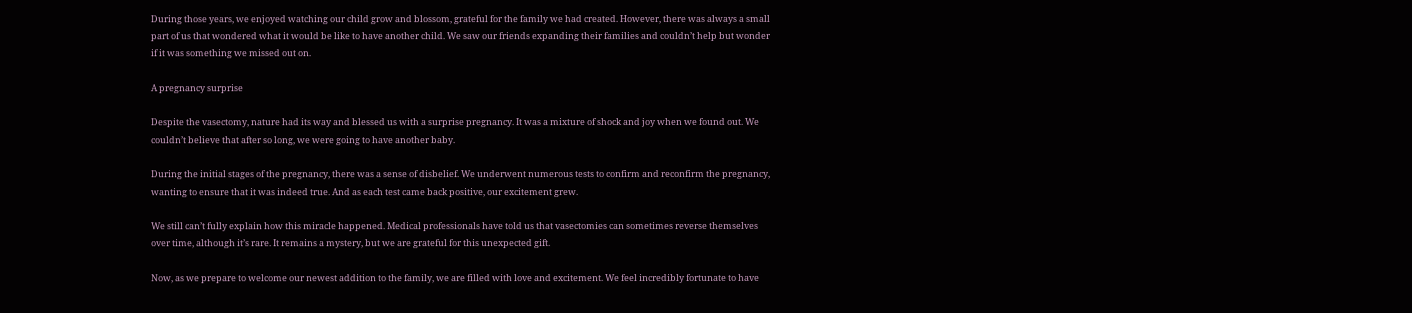During those years, we enjoyed watching our child grow and blossom, grateful for the family we had created. However, there was always a small part of us that wondered what it would be like to have another child. We saw our friends expanding their families and couldn’t help but wonder if it was something we missed out on.

A pregnancy surprise

Despite the vasectomy, nature had its way and blessed us with a surprise pregnancy. It was a mixture of shock and joy when we found out. We couldn’t believe that after so long, we were going to have another baby.

During the initial stages of the pregnancy, there was a sense of disbelief. We underwent numerous tests to confirm and reconfirm the pregnancy, wanting to ensure that it was indeed true. And as each test came back positive, our excitement grew.

We still can’t fully explain how this miracle happened. Medical professionals have told us that vasectomies can sometimes reverse themselves over time, although it’s rare. It remains a mystery, but we are grateful for this unexpected gift.

Now, as we prepare to welcome our newest addition to the family, we are filled with love and excitement. We feel incredibly fortunate to have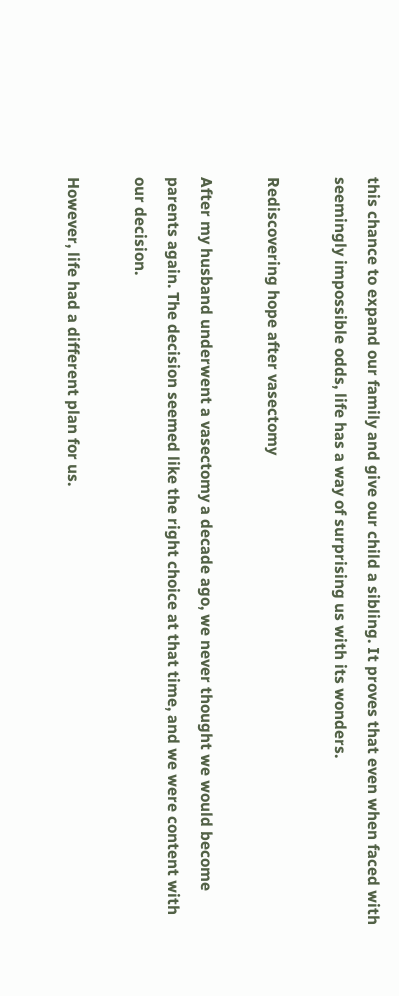this chance to expand our family and give our child a sibling. It proves that even when faced with seemingly impossible odds, life has a way of surprising us with its wonders.

Rediscovering hope after vasectomy

After my husband underwent a vasectomy a decade ago, we never thought we would become parents again. The decision seemed like the right choice at that time, and we were content with our decision.

However, life had a different plan for us.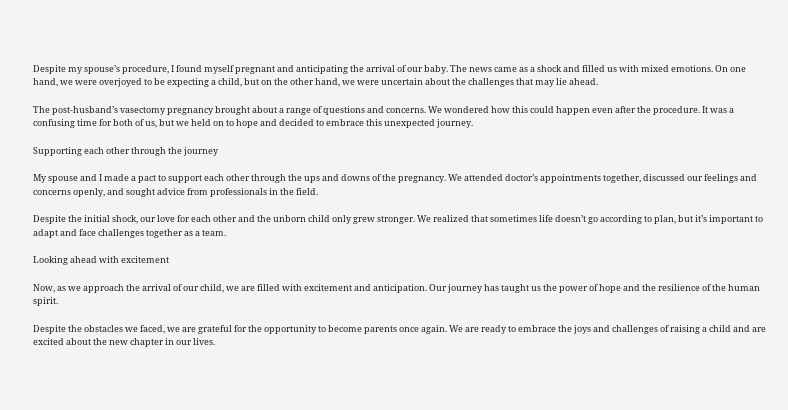Despite my spouse’s procedure, I found myself pregnant and anticipating the arrival of our baby. The news came as a shock and filled us with mixed emotions. On one hand, we were overjoyed to be expecting a child, but on the other hand, we were uncertain about the challenges that may lie ahead.

The post-husband’s vasectomy pregnancy brought about a range of questions and concerns. We wondered how this could happen even after the procedure. It was a confusing time for both of us, but we held on to hope and decided to embrace this unexpected journey.

Supporting each other through the journey

My spouse and I made a pact to support each other through the ups and downs of the pregnancy. We attended doctor’s appointments together, discussed our feelings and concerns openly, and sought advice from professionals in the field.

Despite the initial shock, our love for each other and the unborn child only grew stronger. We realized that sometimes life doesn’t go according to plan, but it’s important to adapt and face challenges together as a team.

Looking ahead with excitement

Now, as we approach the arrival of our child, we are filled with excitement and anticipation. Our journey has taught us the power of hope and the resilience of the human spirit.

Despite the obstacles we faced, we are grateful for the opportunity to become parents once again. We are ready to embrace the joys and challenges of raising a child and are excited about the new chapter in our lives.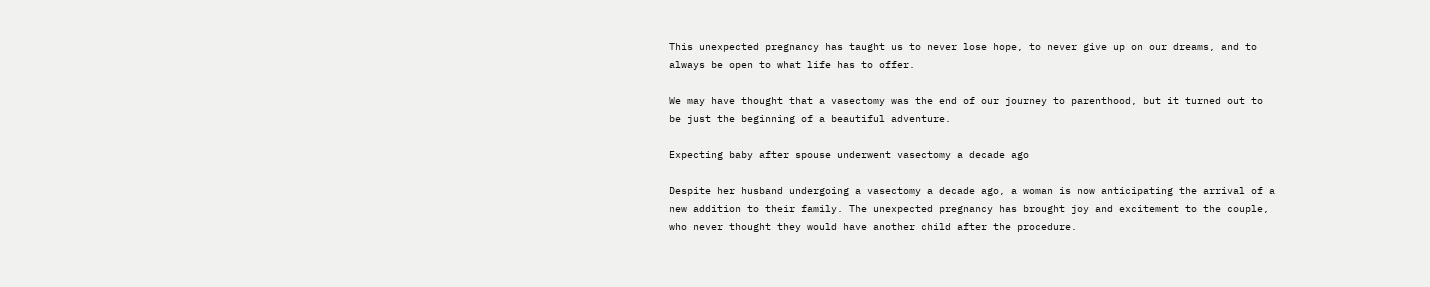This unexpected pregnancy has taught us to never lose hope, to never give up on our dreams, and to always be open to what life has to offer.

We may have thought that a vasectomy was the end of our journey to parenthood, but it turned out to be just the beginning of a beautiful adventure.

Expecting baby after spouse underwent vasectomy a decade ago

Despite her husband undergoing a vasectomy a decade ago, a woman is now anticipating the arrival of a new addition to their family. The unexpected pregnancy has brought joy and excitement to the couple, who never thought they would have another child after the procedure.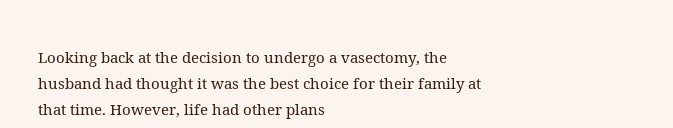Looking back at the decision to undergo a vasectomy, the husband had thought it was the best choice for their family at that time. However, life had other plans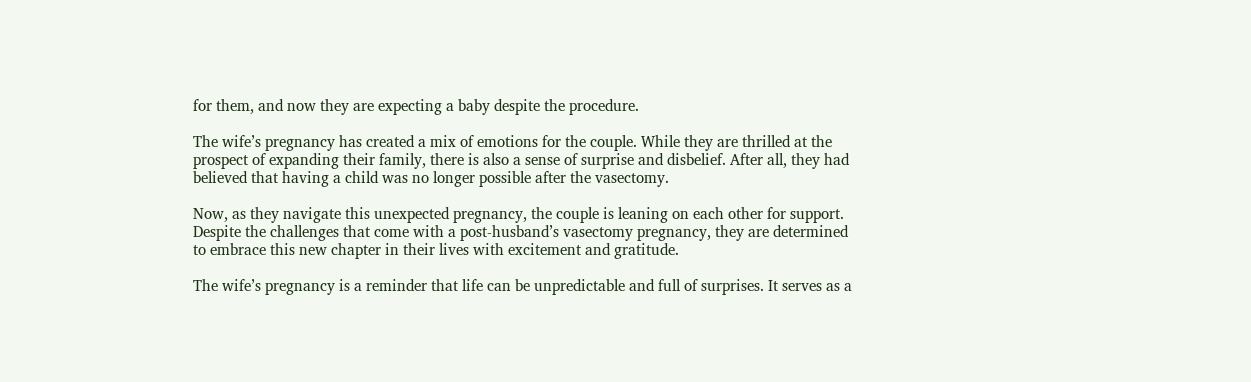for them, and now they are expecting a baby despite the procedure.

The wife’s pregnancy has created a mix of emotions for the couple. While they are thrilled at the prospect of expanding their family, there is also a sense of surprise and disbelief. After all, they had believed that having a child was no longer possible after the vasectomy.

Now, as they navigate this unexpected pregnancy, the couple is leaning on each other for support. Despite the challenges that come with a post-husband’s vasectomy pregnancy, they are determined to embrace this new chapter in their lives with excitement and gratitude.

The wife’s pregnancy is a reminder that life can be unpredictable and full of surprises. It serves as a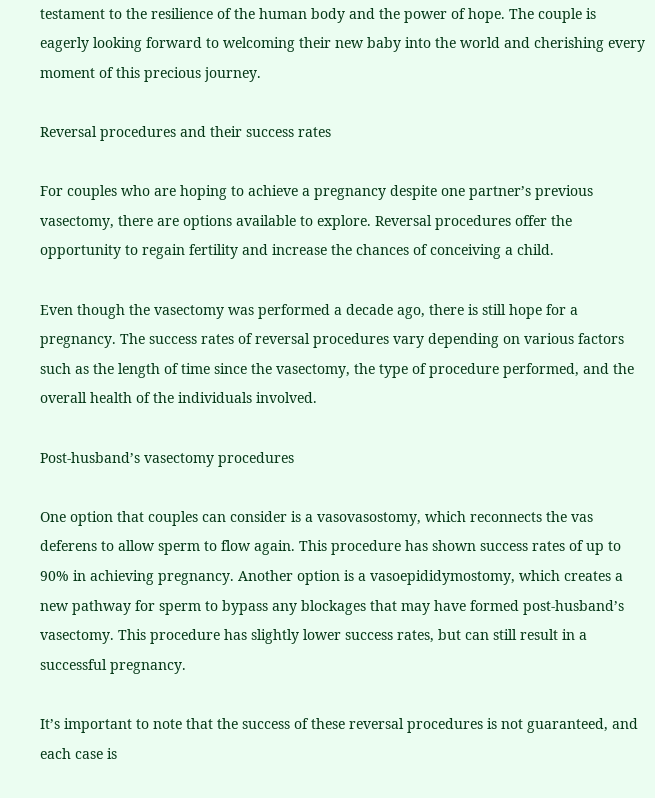testament to the resilience of the human body and the power of hope. The couple is eagerly looking forward to welcoming their new baby into the world and cherishing every moment of this precious journey.

Reversal procedures and their success rates

For couples who are hoping to achieve a pregnancy despite one partner’s previous vasectomy, there are options available to explore. Reversal procedures offer the opportunity to regain fertility and increase the chances of conceiving a child.

Even though the vasectomy was performed a decade ago, there is still hope for a pregnancy. The success rates of reversal procedures vary depending on various factors such as the length of time since the vasectomy, the type of procedure performed, and the overall health of the individuals involved.

Post-husband’s vasectomy procedures

One option that couples can consider is a vasovasostomy, which reconnects the vas deferens to allow sperm to flow again. This procedure has shown success rates of up to 90% in achieving pregnancy. Another option is a vasoepididymostomy, which creates a new pathway for sperm to bypass any blockages that may have formed post-husband’s vasectomy. This procedure has slightly lower success rates, but can still result in a successful pregnancy.

It’s important to note that the success of these reversal procedures is not guaranteed, and each case is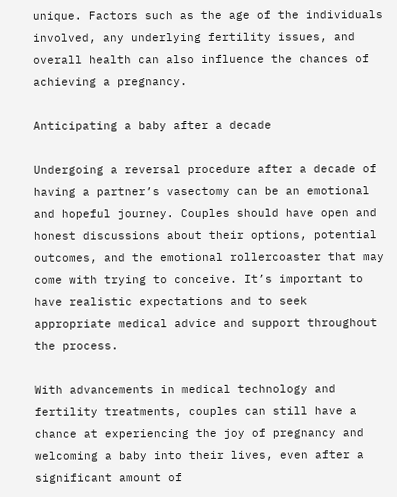unique. Factors such as the age of the individuals involved, any underlying fertility issues, and overall health can also influence the chances of achieving a pregnancy.

Anticipating a baby after a decade

Undergoing a reversal procedure after a decade of having a partner’s vasectomy can be an emotional and hopeful journey. Couples should have open and honest discussions about their options, potential outcomes, and the emotional rollercoaster that may come with trying to conceive. It’s important to have realistic expectations and to seek appropriate medical advice and support throughout the process.

With advancements in medical technology and fertility treatments, couples can still have a chance at experiencing the joy of pregnancy and welcoming a baby into their lives, even after a significant amount of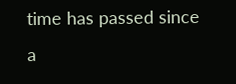time has passed since a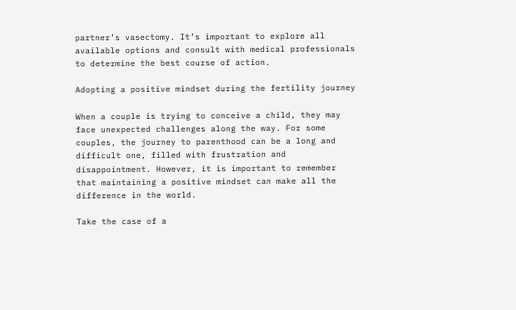partner’s vasectomy. It’s important to explore all available options and consult with medical professionals to determine the best course of action.

Adopting a positive mindset during the fertility journey

When a couple is trying to conceive a child, they may face unexpected challenges along the way. For some couples, the journey to parenthood can be a long and difficult one, filled with frustration and disappointment. However, it is important to remember that maintaining a positive mindset can make all the difference in the world.

Take the case of a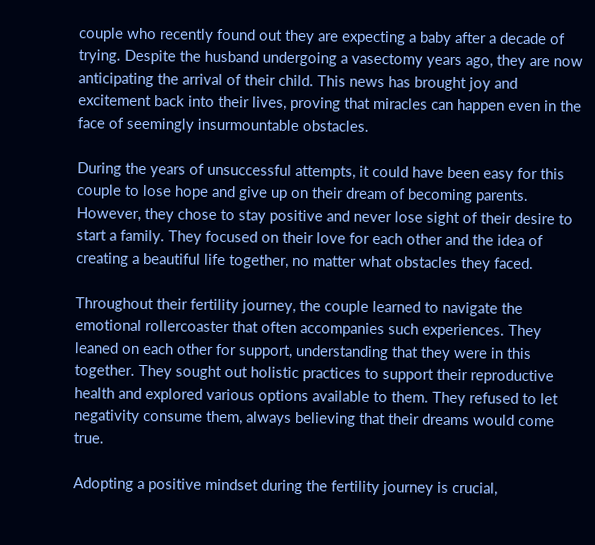couple who recently found out they are expecting a baby after a decade of trying. Despite the husband undergoing a vasectomy years ago, they are now anticipating the arrival of their child. This news has brought joy and excitement back into their lives, proving that miracles can happen even in the face of seemingly insurmountable obstacles.

During the years of unsuccessful attempts, it could have been easy for this couple to lose hope and give up on their dream of becoming parents. However, they chose to stay positive and never lose sight of their desire to start a family. They focused on their love for each other and the idea of creating a beautiful life together, no matter what obstacles they faced.

Throughout their fertility journey, the couple learned to navigate the emotional rollercoaster that often accompanies such experiences. They leaned on each other for support, understanding that they were in this together. They sought out holistic practices to support their reproductive health and explored various options available to them. They refused to let negativity consume them, always believing that their dreams would come true.

Adopting a positive mindset during the fertility journey is crucial,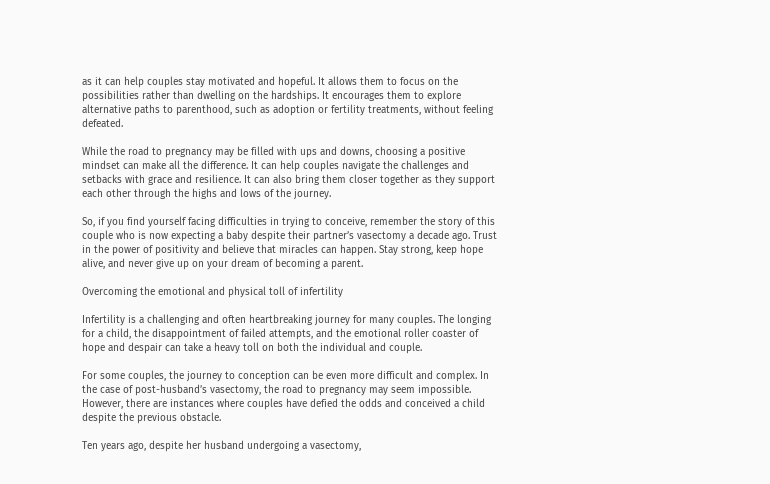as it can help couples stay motivated and hopeful. It allows them to focus on the possibilities rather than dwelling on the hardships. It encourages them to explore alternative paths to parenthood, such as adoption or fertility treatments, without feeling defeated.

While the road to pregnancy may be filled with ups and downs, choosing a positive mindset can make all the difference. It can help couples navigate the challenges and setbacks with grace and resilience. It can also bring them closer together as they support each other through the highs and lows of the journey.

So, if you find yourself facing difficulties in trying to conceive, remember the story of this couple who is now expecting a baby despite their partner’s vasectomy a decade ago. Trust in the power of positivity and believe that miracles can happen. Stay strong, keep hope alive, and never give up on your dream of becoming a parent.

Overcoming the emotional and physical toll of infertility

Infertility is a challenging and often heartbreaking journey for many couples. The longing for a child, the disappointment of failed attempts, and the emotional roller coaster of hope and despair can take a heavy toll on both the individual and couple.

For some couples, the journey to conception can be even more difficult and complex. In the case of post-husband’s vasectomy, the road to pregnancy may seem impossible. However, there are instances where couples have defied the odds and conceived a child despite the previous obstacle.

Ten years ago, despite her husband undergoing a vasectomy,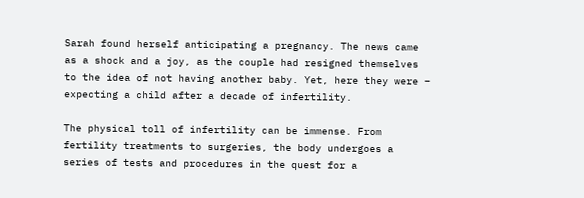Sarah found herself anticipating a pregnancy. The news came as a shock and a joy, as the couple had resigned themselves to the idea of not having another baby. Yet, here they were – expecting a child after a decade of infertility.

The physical toll of infertility can be immense. From fertility treatments to surgeries, the body undergoes a series of tests and procedures in the quest for a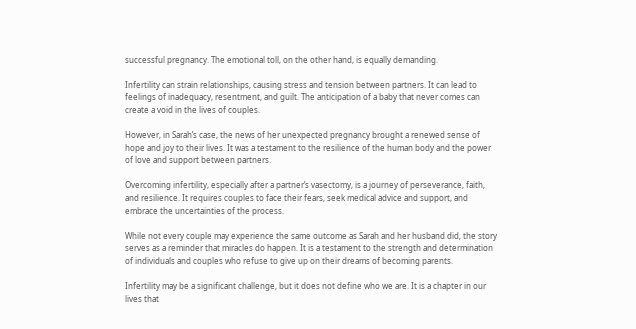successful pregnancy. The emotional toll, on the other hand, is equally demanding.

Infertility can strain relationships, causing stress and tension between partners. It can lead to feelings of inadequacy, resentment, and guilt. The anticipation of a baby that never comes can create a void in the lives of couples.

However, in Sarah’s case, the news of her unexpected pregnancy brought a renewed sense of hope and joy to their lives. It was a testament to the resilience of the human body and the power of love and support between partners.

Overcoming infertility, especially after a partner’s vasectomy, is a journey of perseverance, faith, and resilience. It requires couples to face their fears, seek medical advice and support, and embrace the uncertainties of the process.

While not every couple may experience the same outcome as Sarah and her husband did, the story serves as a reminder that miracles do happen. It is a testament to the strength and determination of individuals and couples who refuse to give up on their dreams of becoming parents.

Infertility may be a significant challenge, but it does not define who we are. It is a chapter in our lives that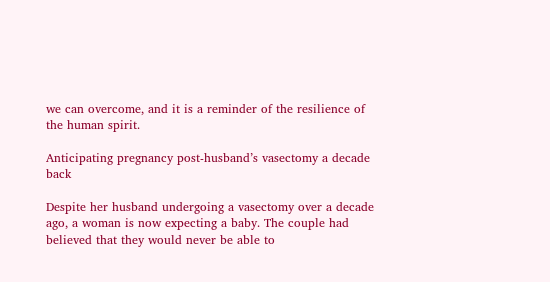we can overcome, and it is a reminder of the resilience of the human spirit.

Anticipating pregnancy post-husband’s vasectomy a decade back

Despite her husband undergoing a vasectomy over a decade ago, a woman is now expecting a baby. The couple had believed that they would never be able to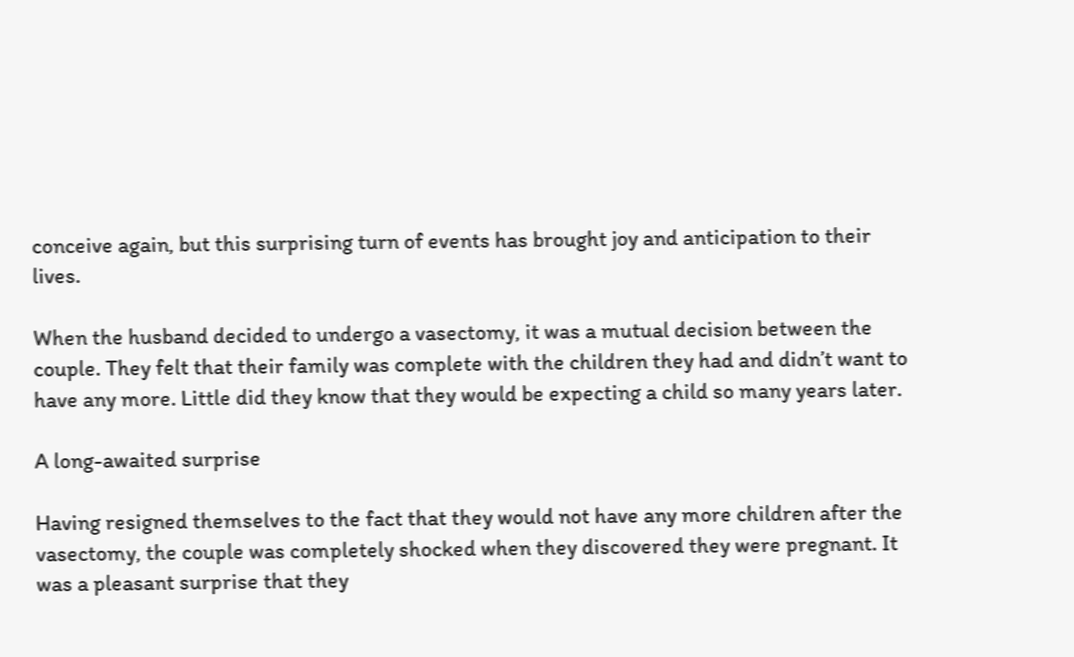conceive again, but this surprising turn of events has brought joy and anticipation to their lives.

When the husband decided to undergo a vasectomy, it was a mutual decision between the couple. They felt that their family was complete with the children they had and didn’t want to have any more. Little did they know that they would be expecting a child so many years later.

A long-awaited surprise

Having resigned themselves to the fact that they would not have any more children after the vasectomy, the couple was completely shocked when they discovered they were pregnant. It was a pleasant surprise that they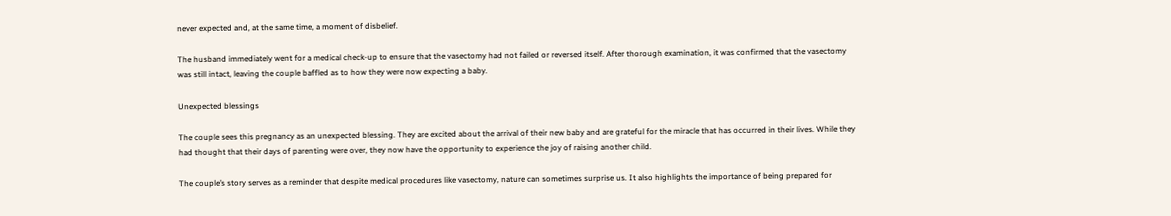never expected and, at the same time, a moment of disbelief.

The husband immediately went for a medical check-up to ensure that the vasectomy had not failed or reversed itself. After thorough examination, it was confirmed that the vasectomy was still intact, leaving the couple baffled as to how they were now expecting a baby.

Unexpected blessings

The couple sees this pregnancy as an unexpected blessing. They are excited about the arrival of their new baby and are grateful for the miracle that has occurred in their lives. While they had thought that their days of parenting were over, they now have the opportunity to experience the joy of raising another child.

The couple’s story serves as a reminder that despite medical procedures like vasectomy, nature can sometimes surprise us. It also highlights the importance of being prepared for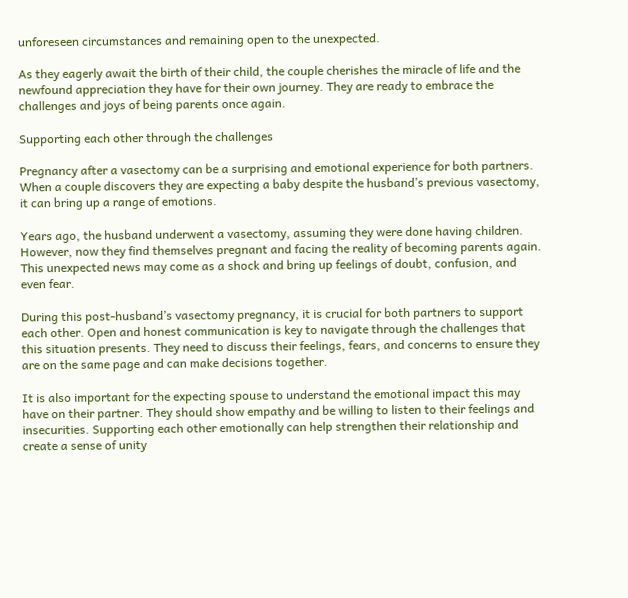unforeseen circumstances and remaining open to the unexpected.

As they eagerly await the birth of their child, the couple cherishes the miracle of life and the newfound appreciation they have for their own journey. They are ready to embrace the challenges and joys of being parents once again.

Supporting each other through the challenges

Pregnancy after a vasectomy can be a surprising and emotional experience for both partners. When a couple discovers they are expecting a baby despite the husband’s previous vasectomy, it can bring up a range of emotions.

Years ago, the husband underwent a vasectomy, assuming they were done having children. However, now they find themselves pregnant and facing the reality of becoming parents again. This unexpected news may come as a shock and bring up feelings of doubt, confusion, and even fear.

During this post-husband’s vasectomy pregnancy, it is crucial for both partners to support each other. Open and honest communication is key to navigate through the challenges that this situation presents. They need to discuss their feelings, fears, and concerns to ensure they are on the same page and can make decisions together.

It is also important for the expecting spouse to understand the emotional impact this may have on their partner. They should show empathy and be willing to listen to their feelings and insecurities. Supporting each other emotionally can help strengthen their relationship and create a sense of unity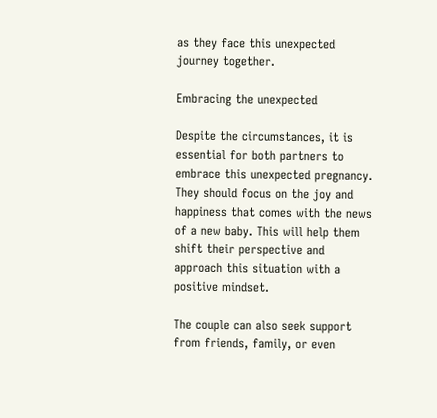as they face this unexpected journey together.

Embracing the unexpected

Despite the circumstances, it is essential for both partners to embrace this unexpected pregnancy. They should focus on the joy and happiness that comes with the news of a new baby. This will help them shift their perspective and approach this situation with a positive mindset.

The couple can also seek support from friends, family, or even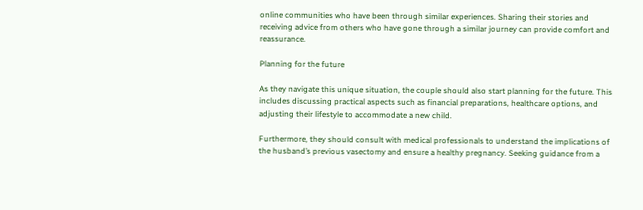online communities who have been through similar experiences. Sharing their stories and receiving advice from others who have gone through a similar journey can provide comfort and reassurance.

Planning for the future

As they navigate this unique situation, the couple should also start planning for the future. This includes discussing practical aspects such as financial preparations, healthcare options, and adjusting their lifestyle to accommodate a new child.

Furthermore, they should consult with medical professionals to understand the implications of the husband’s previous vasectomy and ensure a healthy pregnancy. Seeking guidance from a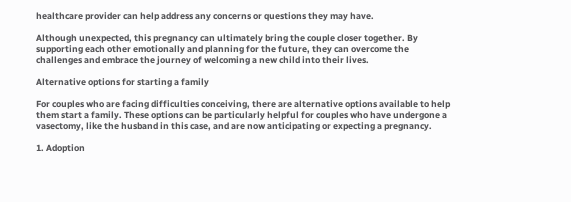healthcare provider can help address any concerns or questions they may have.

Although unexpected, this pregnancy can ultimately bring the couple closer together. By supporting each other emotionally and planning for the future, they can overcome the challenges and embrace the journey of welcoming a new child into their lives.

Alternative options for starting a family

For couples who are facing difficulties conceiving, there are alternative options available to help them start a family. These options can be particularly helpful for couples who have undergone a vasectomy, like the husband in this case, and are now anticipating or expecting a pregnancy.

1. Adoption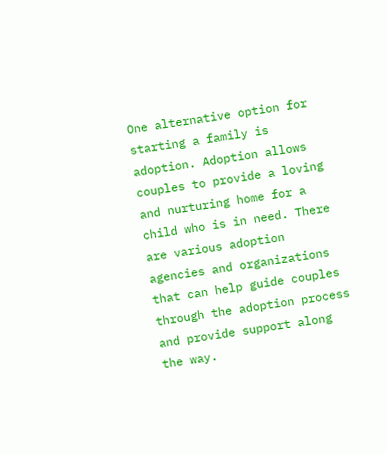One alternative option for starting a family is adoption. Adoption allows couples to provide a loving and nurturing home for a child who is in need. There are various adoption agencies and organizations that can help guide couples through the adoption process and provide support along the way.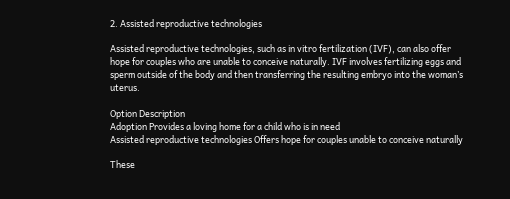2. Assisted reproductive technologies

Assisted reproductive technologies, such as in vitro fertilization (IVF), can also offer hope for couples who are unable to conceive naturally. IVF involves fertilizing eggs and sperm outside of the body and then transferring the resulting embryo into the woman’s uterus.

Option Description
Adoption Provides a loving home for a child who is in need
Assisted reproductive technologies Offers hope for couples unable to conceive naturally

These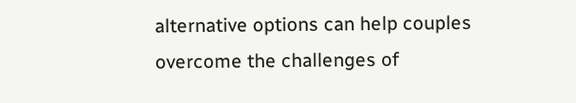alternative options can help couples overcome the challenges of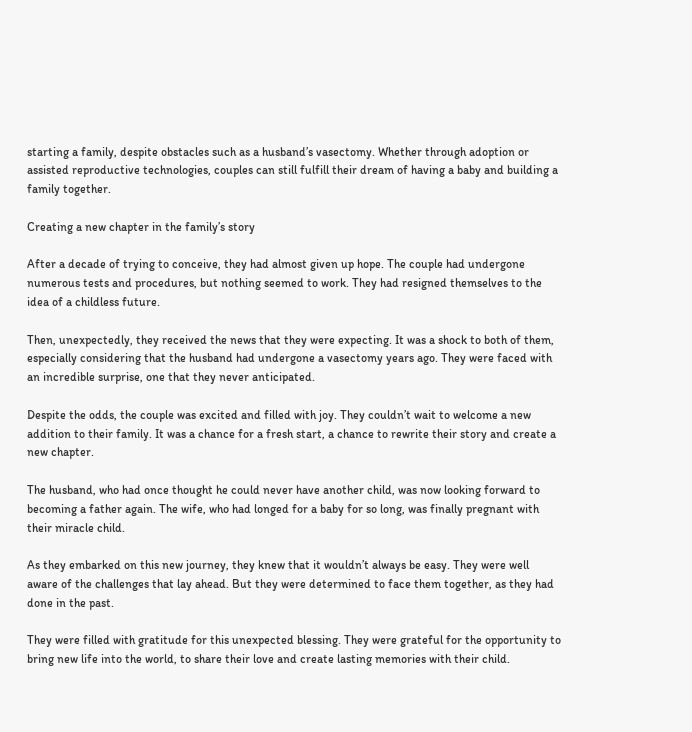starting a family, despite obstacles such as a husband’s vasectomy. Whether through adoption or assisted reproductive technologies, couples can still fulfill their dream of having a baby and building a family together.

Creating a new chapter in the family’s story

After a decade of trying to conceive, they had almost given up hope. The couple had undergone numerous tests and procedures, but nothing seemed to work. They had resigned themselves to the idea of a childless future.

Then, unexpectedly, they received the news that they were expecting. It was a shock to both of them, especially considering that the husband had undergone a vasectomy years ago. They were faced with an incredible surprise, one that they never anticipated.

Despite the odds, the couple was excited and filled with joy. They couldn’t wait to welcome a new addition to their family. It was a chance for a fresh start, a chance to rewrite their story and create a new chapter.

The husband, who had once thought he could never have another child, was now looking forward to becoming a father again. The wife, who had longed for a baby for so long, was finally pregnant with their miracle child.

As they embarked on this new journey, they knew that it wouldn’t always be easy. They were well aware of the challenges that lay ahead. But they were determined to face them together, as they had done in the past.

They were filled with gratitude for this unexpected blessing. They were grateful for the opportunity to bring new life into the world, to share their love and create lasting memories with their child.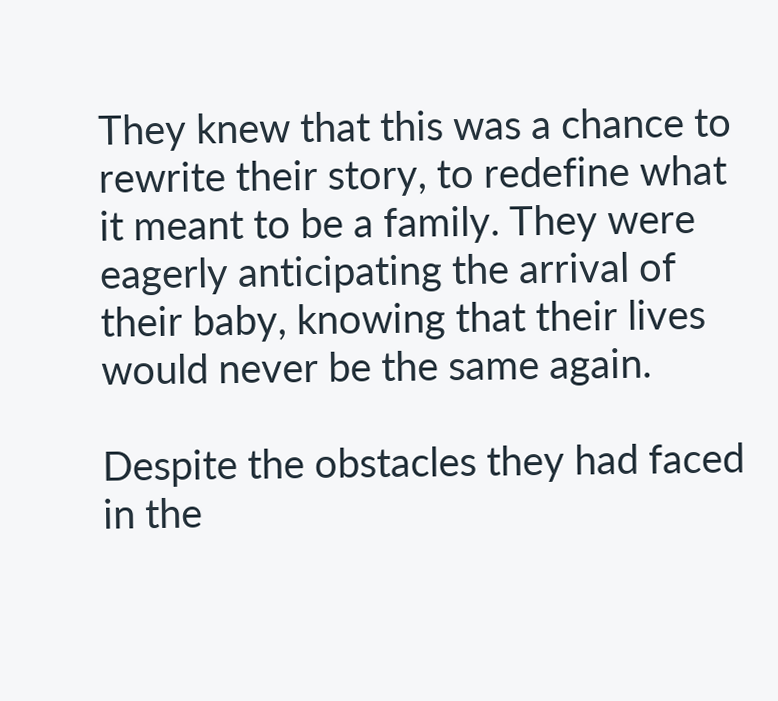They knew that this was a chance to rewrite their story, to redefine what it meant to be a family. They were eagerly anticipating the arrival of their baby, knowing that their lives would never be the same again.

Despite the obstacles they had faced in the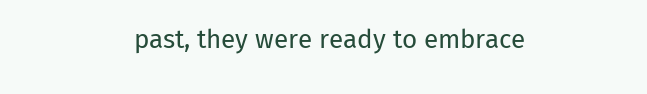past, they were ready to embrace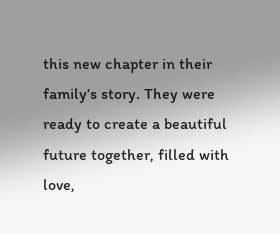this new chapter in their family’s story. They were ready to create a beautiful future together, filled with love,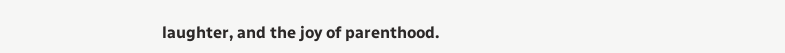laughter, and the joy of parenthood.